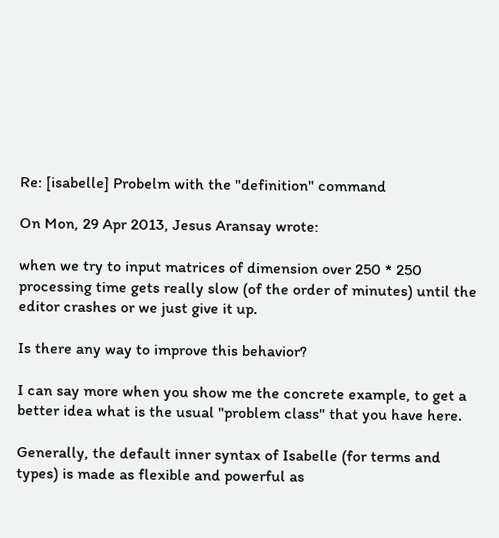Re: [isabelle] Probelm with the "definition" command

On Mon, 29 Apr 2013, Jesus Aransay wrote:

when we try to input matrices of dimension over 250 * 250
processing time gets really slow (of the order of minutes) until the editor crashes or we just give it up.

Is there any way to improve this behavior?

I can say more when you show me the concrete example, to get a better idea what is the usual "problem class" that you have here.

Generally, the default inner syntax of Isabelle (for terms and types) is made as flexible and powerful as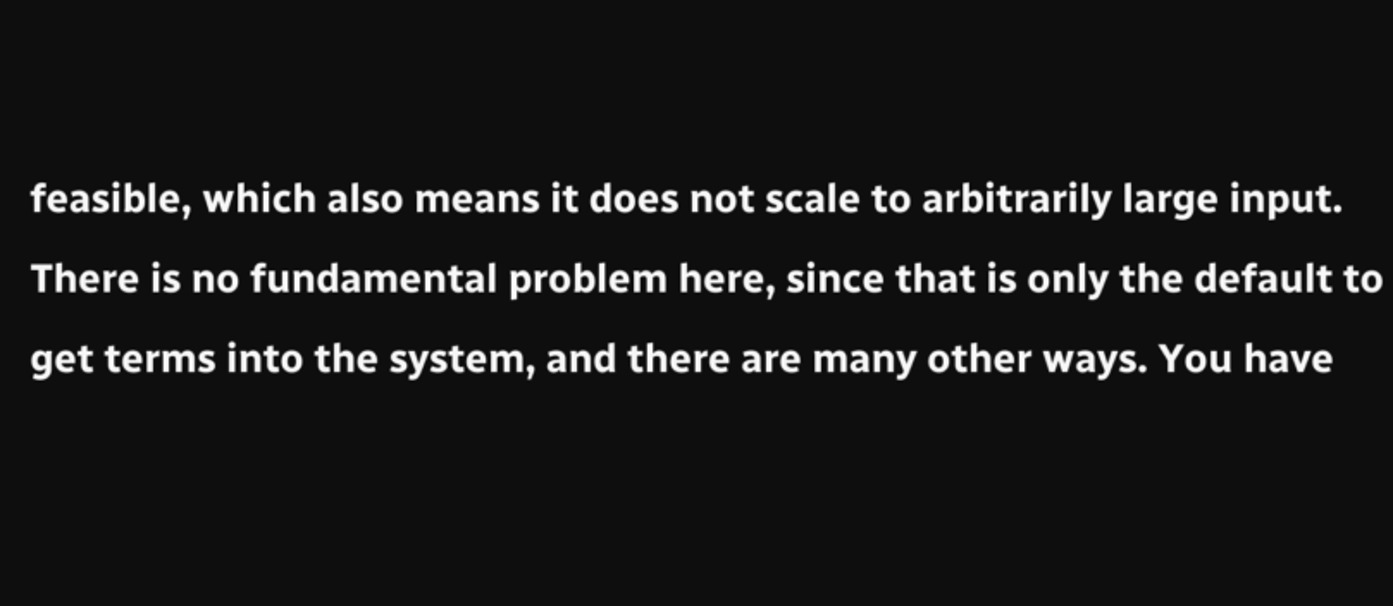feasible, which also means it does not scale to arbitrarily large input. There is no fundamental problem here, since that is only the default to get terms into the system, and there are many other ways. You have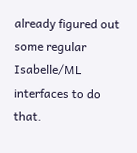already figured out some regular Isabelle/ML interfaces to do that.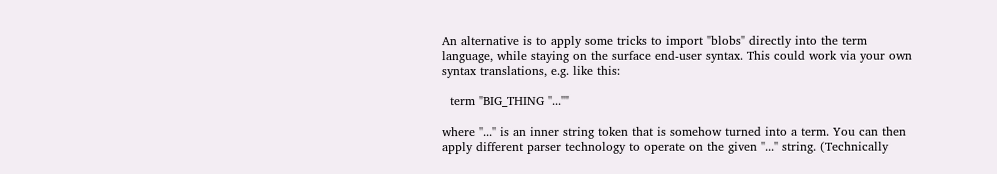An alternative is to apply some tricks to import "blobs" directly into the term language, while staying on the surface end-user syntax. This could work via your own syntax translations, e.g. like this:

  term "BIG_THING ''...''"

where ''...'' is an inner string token that is somehow turned into a term. You can then apply different parser technology to operate on the given ''...'' string. (Technically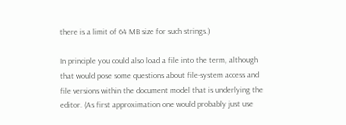there is a limit of 64 MB size for such strings.)

In principle you could also load a file into the term, although that would pose some questions about file-system access and file versions within the document model that is underlying the editor. (As first approximation one would probably just use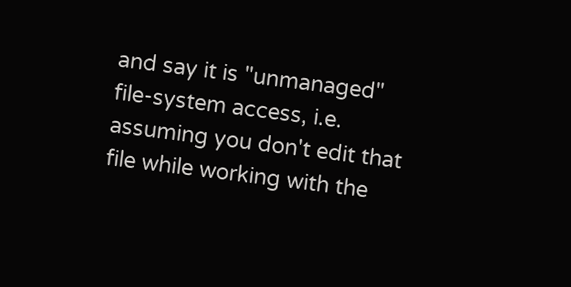and say it is "unmanaged" file-system access, i.e. assuming you don't edit that file while working with the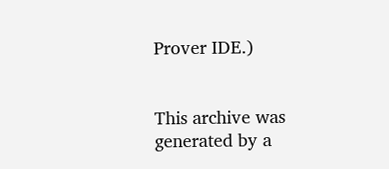Prover IDE.)


This archive was generated by a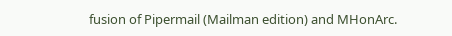fusion of Pipermail (Mailman edition) and MHonArc.